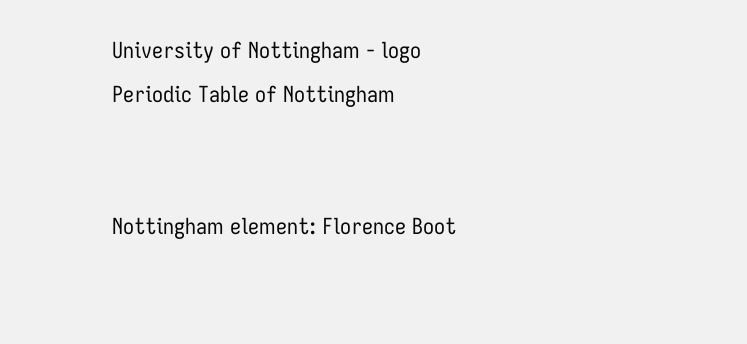University of Nottingham - logo
Periodic Table of Nottingham


Nottingham element: Florence Boot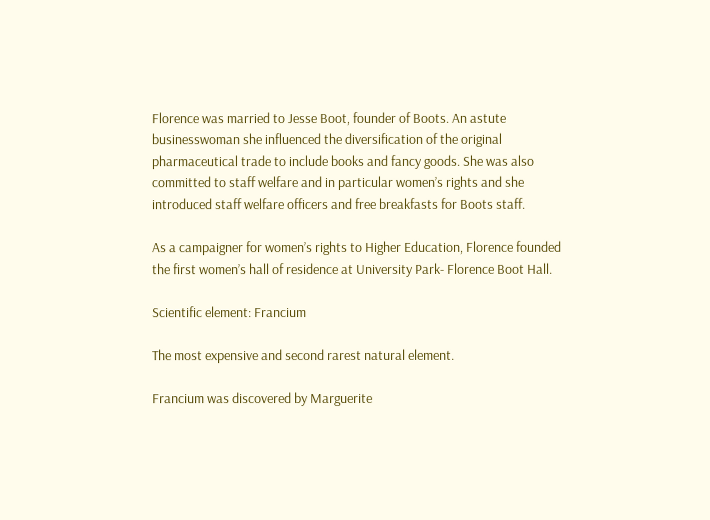Florence was married to Jesse Boot, founder of Boots. An astute businesswoman she influenced the diversification of the original pharmaceutical trade to include books and fancy goods. She was also committed to staff welfare and in particular women’s rights and she introduced staff welfare officers and free breakfasts for Boots staff.

As a campaigner for women’s rights to Higher Education, Florence founded the first women’s hall of residence at University Park- Florence Boot Hall.

Scientific element: Francium

The most expensive and second rarest natural element.

Francium was discovered by Marguerite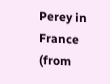Perey in France (from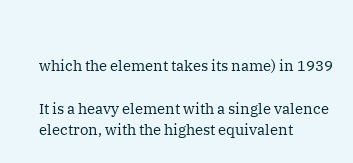which the element takes its name) in 1939

It is a heavy element with a single valence electron, with the highest equivalent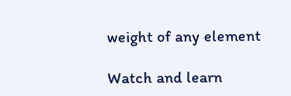weight of any element

Watch and learn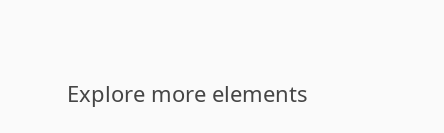Explore more elements